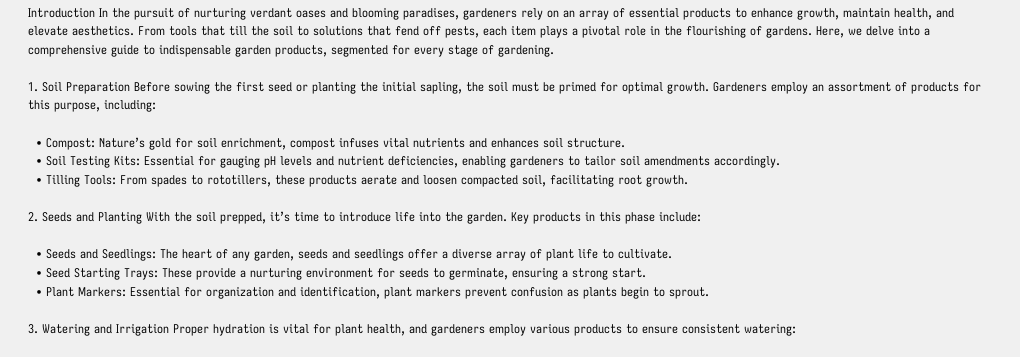Introduction In the pursuit of nurturing verdant oases and blooming paradises, gardeners rely on an array of essential products to enhance growth, maintain health, and elevate aesthetics. From tools that till the soil to solutions that fend off pests, each item plays a pivotal role in the flourishing of gardens. Here, we delve into a comprehensive guide to indispensable garden products, segmented for every stage of gardening.

1. Soil Preparation Before sowing the first seed or planting the initial sapling, the soil must be primed for optimal growth. Gardeners employ an assortment of products for this purpose, including:

  • Compost: Nature’s gold for soil enrichment, compost infuses vital nutrients and enhances soil structure.
  • Soil Testing Kits: Essential for gauging pH levels and nutrient deficiencies, enabling gardeners to tailor soil amendments accordingly.
  • Tilling Tools: From spades to rototillers, these products aerate and loosen compacted soil, facilitating root growth.

2. Seeds and Planting With the soil prepped, it’s time to introduce life into the garden. Key products in this phase include:

  • Seeds and Seedlings: The heart of any garden, seeds and seedlings offer a diverse array of plant life to cultivate.
  • Seed Starting Trays: These provide a nurturing environment for seeds to germinate, ensuring a strong start.
  • Plant Markers: Essential for organization and identification, plant markers prevent confusion as plants begin to sprout.

3. Watering and Irrigation Proper hydration is vital for plant health, and gardeners employ various products to ensure consistent watering: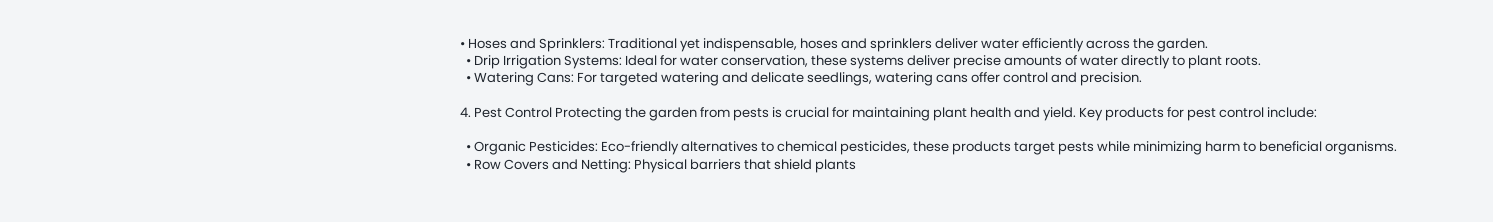• Hoses and Sprinklers: Traditional yet indispensable, hoses and sprinklers deliver water efficiently across the garden.
  • Drip Irrigation Systems: Ideal for water conservation, these systems deliver precise amounts of water directly to plant roots.
  • Watering Cans: For targeted watering and delicate seedlings, watering cans offer control and precision.

4. Pest Control Protecting the garden from pests is crucial for maintaining plant health and yield. Key products for pest control include:

  • Organic Pesticides: Eco-friendly alternatives to chemical pesticides, these products target pests while minimizing harm to beneficial organisms.
  • Row Covers and Netting: Physical barriers that shield plants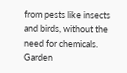from pests like insects and birds, without the need for chemicals. Garden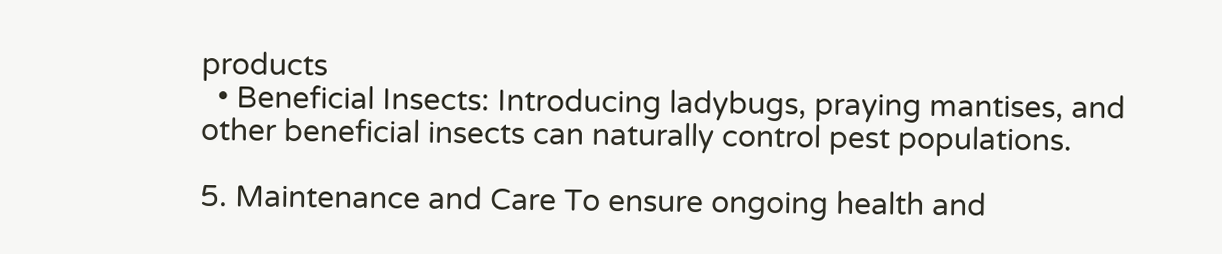products
  • Beneficial Insects: Introducing ladybugs, praying mantises, and other beneficial insects can naturally control pest populations.

5. Maintenance and Care To ensure ongoing health and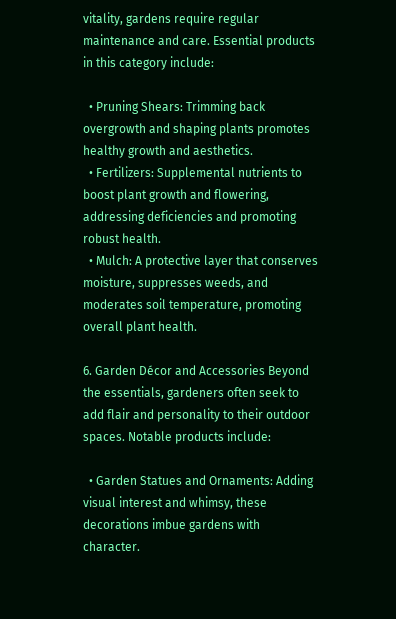vitality, gardens require regular maintenance and care. Essential products in this category include:

  • Pruning Shears: Trimming back overgrowth and shaping plants promotes healthy growth and aesthetics.
  • Fertilizers: Supplemental nutrients to boost plant growth and flowering, addressing deficiencies and promoting robust health.
  • Mulch: A protective layer that conserves moisture, suppresses weeds, and moderates soil temperature, promoting overall plant health.

6. Garden Décor and Accessories Beyond the essentials, gardeners often seek to add flair and personality to their outdoor spaces. Notable products include:

  • Garden Statues and Ornaments: Adding visual interest and whimsy, these decorations imbue gardens with character.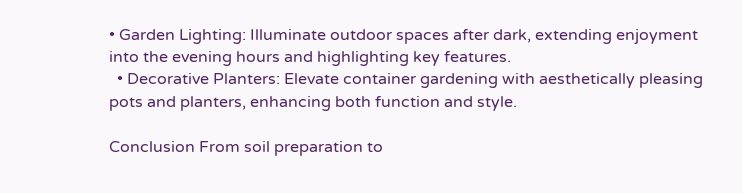• Garden Lighting: Illuminate outdoor spaces after dark, extending enjoyment into the evening hours and highlighting key features.
  • Decorative Planters: Elevate container gardening with aesthetically pleasing pots and planters, enhancing both function and style.

Conclusion From soil preparation to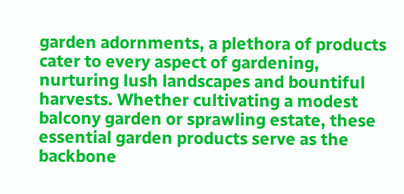garden adornments, a plethora of products cater to every aspect of gardening, nurturing lush landscapes and bountiful harvests. Whether cultivating a modest balcony garden or sprawling estate, these essential garden products serve as the backbone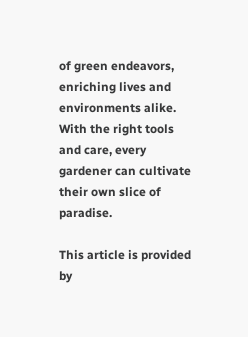of green endeavors, enriching lives and environments alike. With the right tools and care, every gardener can cultivate their own slice of paradise.

This article is provided by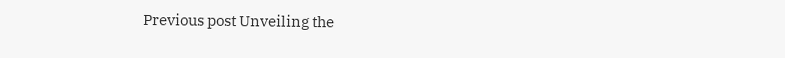Previous post Unveiling the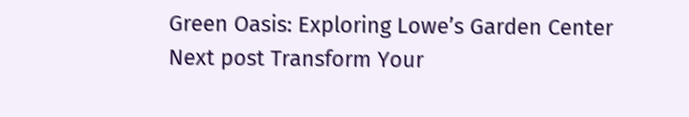Green Oasis: Exploring Lowe’s Garden Center
Next post Transform Your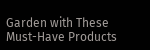Garden with These Must-Have Products